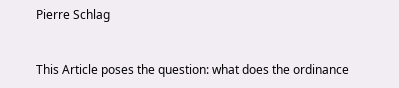Pierre Schlag


This Article poses the question: what does the ordinance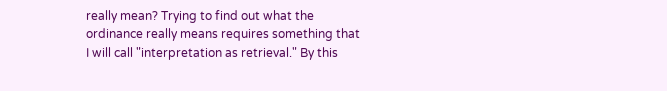really mean? Trying to find out what the ordinance really means requires something that I will call "interpretation as retrieval." By this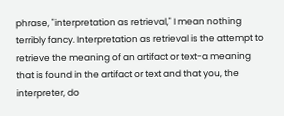phrase, "interpretation as retrieval," I mean nothing terribly fancy. Interpretation as retrieval is the attempt to retrieve the meaning of an artifact or text-a meaning that is found in the artifact or text and that you, the interpreter, do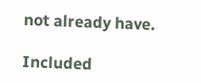not already have.

Included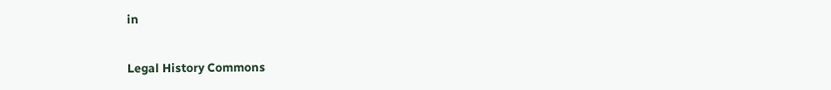in

Legal History Commons